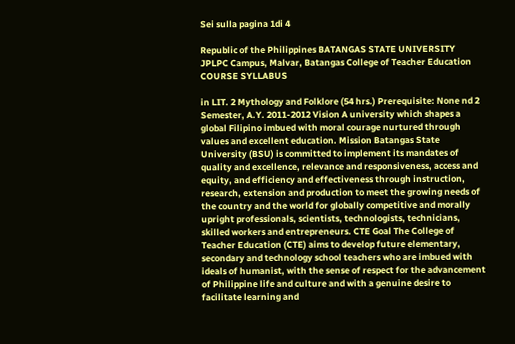Sei sulla pagina 1di 4

Republic of the Philippines BATANGAS STATE UNIVERSITY JPLPC Campus, Malvar, Batangas College of Teacher Education COURSE SYLLABUS

in LIT. 2 Mythology and Folklore (54 hrs.) Prerequisite: None nd 2 Semester, A.Y. 2011-2012 Vision A university which shapes a global Filipino imbued with moral courage nurtured through values and excellent education. Mission Batangas State University (BSU) is committed to implement its mandates of quality and excellence, relevance and responsiveness, access and equity, and efficiency and effectiveness through instruction, research, extension and production to meet the growing needs of the country and the world for globally competitive and morally upright professionals, scientists, technologists, technicians, skilled workers and entrepreneurs. CTE Goal The College of Teacher Education (CTE) aims to develop future elementary, secondary and technology school teachers who are imbued with ideals of humanist, with the sense of respect for the advancement of Philippine life and culture and with a genuine desire to facilitate learning and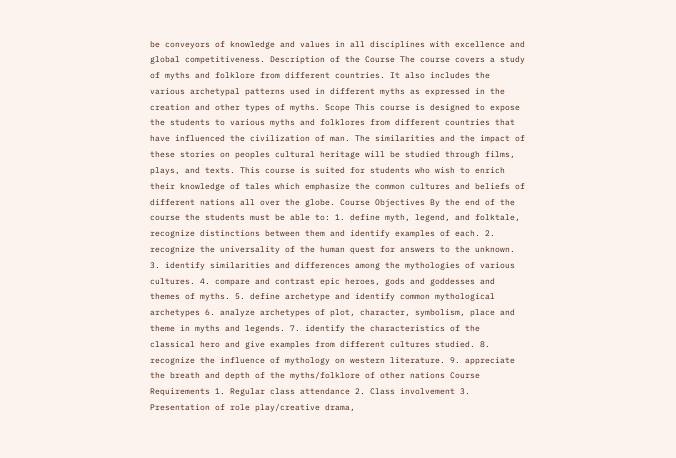be conveyors of knowledge and values in all disciplines with excellence and global competitiveness. Description of the Course The course covers a study of myths and folklore from different countries. It also includes the various archetypal patterns used in different myths as expressed in the creation and other types of myths. Scope This course is designed to expose the students to various myths and folklores from different countries that have influenced the civilization of man. The similarities and the impact of these stories on peoples cultural heritage will be studied through films, plays, and texts. This course is suited for students who wish to enrich their knowledge of tales which emphasize the common cultures and beliefs of different nations all over the globe. Course Objectives By the end of the course the students must be able to: 1. define myth, legend, and folktale, recognize distinctions between them and identify examples of each. 2. recognize the universality of the human quest for answers to the unknown. 3. identify similarities and differences among the mythologies of various cultures. 4. compare and contrast epic heroes, gods and goddesses and themes of myths. 5. define archetype and identify common mythological archetypes 6. analyze archetypes of plot, character, symbolism, place and theme in myths and legends. 7. identify the characteristics of the classical hero and give examples from different cultures studied. 8. recognize the influence of mythology on western literature. 9. appreciate the breath and depth of the myths/folklore of other nations Course Requirements 1. Regular class attendance 2. Class involvement 3. Presentation of role play/creative drama,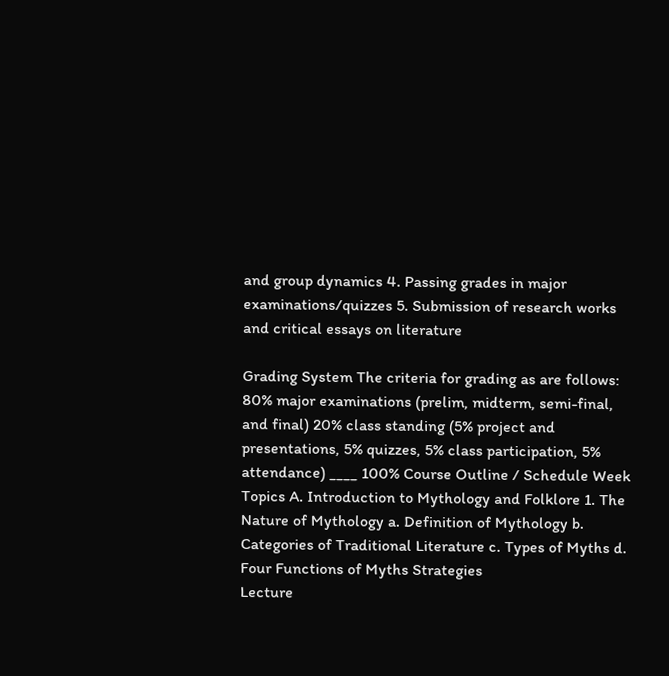and group dynamics 4. Passing grades in major examinations/quizzes 5. Submission of research works and critical essays on literature

Grading System The criteria for grading as are follows: 80% major examinations (prelim, midterm, semi-final, and final) 20% class standing (5% project and presentations, 5% quizzes, 5% class participation, 5% attendance) ____ 100% Course Outline / Schedule Week Topics A. Introduction to Mythology and Folklore 1. The Nature of Mythology a. Definition of Mythology b. Categories of Traditional Literature c. Types of Myths d. Four Functions of Myths Strategies
Lecture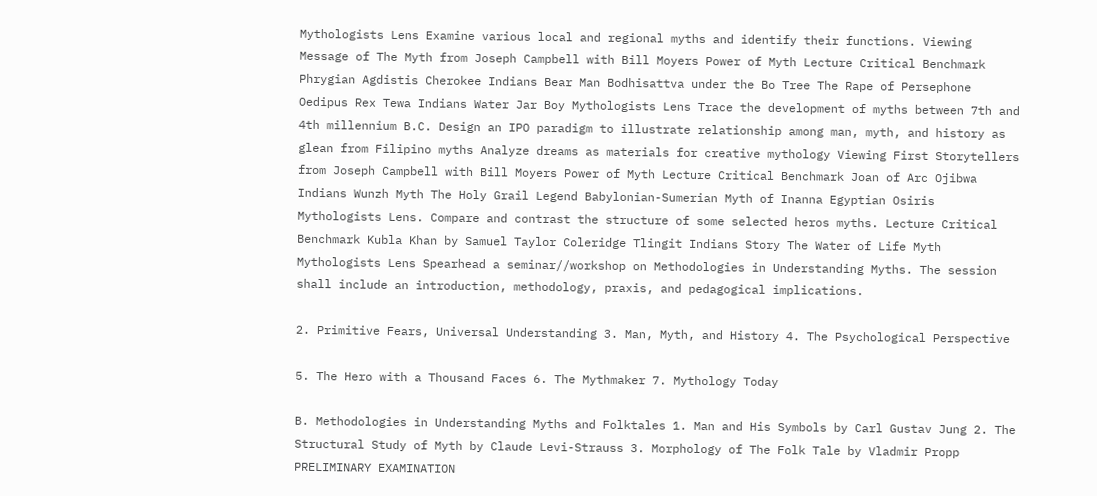Mythologists Lens Examine various local and regional myths and identify their functions. Viewing Message of The Myth from Joseph Campbell with Bill Moyers Power of Myth Lecture Critical Benchmark Phrygian Agdistis Cherokee Indians Bear Man Bodhisattva under the Bo Tree The Rape of Persephone Oedipus Rex Tewa Indians Water Jar Boy Mythologists Lens Trace the development of myths between 7th and 4th millennium B.C. Design an IPO paradigm to illustrate relationship among man, myth, and history as glean from Filipino myths Analyze dreams as materials for creative mythology Viewing First Storytellers from Joseph Campbell with Bill Moyers Power of Myth Lecture Critical Benchmark Joan of Arc Ojibwa Indians Wunzh Myth The Holy Grail Legend Babylonian-Sumerian Myth of Inanna Egyptian Osiris Mythologists Lens. Compare and contrast the structure of some selected heros myths. Lecture Critical Benchmark Kubla Khan by Samuel Taylor Coleridge Tlingit Indians Story The Water of Life Myth Mythologists Lens Spearhead a seminar//workshop on Methodologies in Understanding Myths. The session shall include an introduction, methodology, praxis, and pedagogical implications.

2. Primitive Fears, Universal Understanding 3. Man, Myth, and History 4. The Psychological Perspective

5. The Hero with a Thousand Faces 6. The Mythmaker 7. Mythology Today

B. Methodologies in Understanding Myths and Folktales 1. Man and His Symbols by Carl Gustav Jung 2. The Structural Study of Myth by Claude Levi-Strauss 3. Morphology of The Folk Tale by Vladmir Propp PRELIMINARY EXAMINATION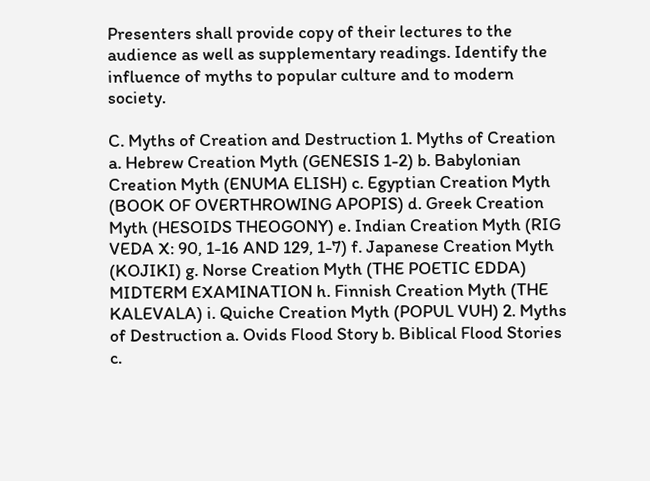Presenters shall provide copy of their lectures to the audience as well as supplementary readings. Identify the influence of myths to popular culture and to modern society.

C. Myths of Creation and Destruction 1. Myths of Creation a. Hebrew Creation Myth (GENESIS 1-2) b. Babylonian Creation Myth (ENUMA ELISH) c. Egyptian Creation Myth (BOOK OF OVERTHROWING APOPIS) d. Greek Creation Myth (HESOIDS THEOGONY) e. Indian Creation Myth (RIG VEDA X: 90, 1-16 AND 129, 1-7) f. Japanese Creation Myth (KOJIKI) g. Norse Creation Myth (THE POETIC EDDA) MIDTERM EXAMINATION h. Finnish Creation Myth (THE KALEVALA) i. Quiche Creation Myth (POPUL VUH) 2. Myths of Destruction a. Ovids Flood Story b. Biblical Flood Stories c.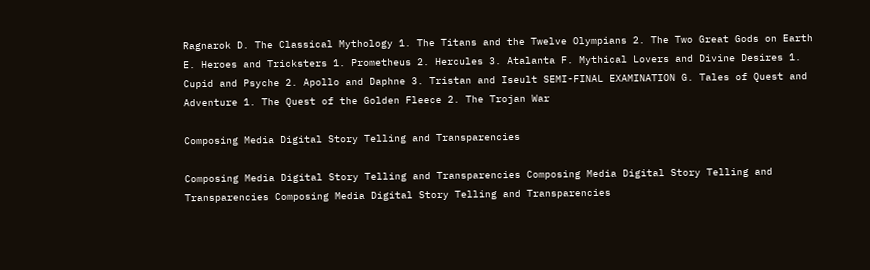Ragnarok D. The Classical Mythology 1. The Titans and the Twelve Olympians 2. The Two Great Gods on Earth E. Heroes and Tricksters 1. Prometheus 2. Hercules 3. Atalanta F. Mythical Lovers and Divine Desires 1. Cupid and Psyche 2. Apollo and Daphne 3. Tristan and Iseult SEMI-FINAL EXAMINATION G. Tales of Quest and Adventure 1. The Quest of the Golden Fleece 2. The Trojan War

Composing Media Digital Story Telling and Transparencies

Composing Media Digital Story Telling and Transparencies Composing Media Digital Story Telling and Transparencies Composing Media Digital Story Telling and Transparencies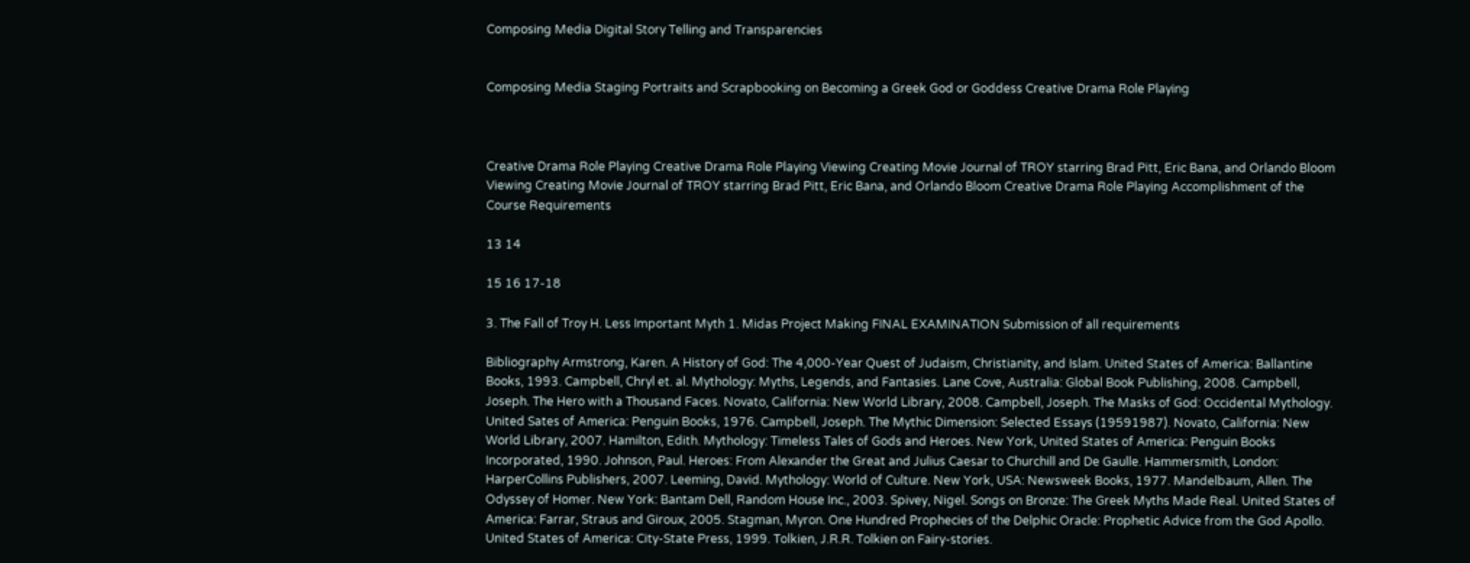Composing Media Digital Story Telling and Transparencies


Composing Media Staging Portraits and Scrapbooking on Becoming a Greek God or Goddess Creative Drama Role Playing



Creative Drama Role Playing Creative Drama Role Playing Viewing Creating Movie Journal of TROY starring Brad Pitt, Eric Bana, and Orlando Bloom Viewing Creating Movie Journal of TROY starring Brad Pitt, Eric Bana, and Orlando Bloom Creative Drama Role Playing Accomplishment of the Course Requirements

13 14

15 16 17-18

3. The Fall of Troy H. Less Important Myth 1. Midas Project Making FINAL EXAMINATION Submission of all requirements

Bibliography Armstrong, Karen. A History of God: The 4,000-Year Quest of Judaism, Christianity, and Islam. United States of America: Ballantine Books, 1993. Campbell, Chryl et. al. Mythology: Myths, Legends, and Fantasies. Lane Cove, Australia: Global Book Publishing, 2008. Campbell, Joseph. The Hero with a Thousand Faces. Novato, California: New World Library, 2008. Campbell, Joseph. The Masks of God: Occidental Mythology. United Sates of America: Penguin Books, 1976. Campbell, Joseph. The Mythic Dimension: Selected Essays (19591987). Novato, California: New World Library, 2007. Hamilton, Edith. Mythology: Timeless Tales of Gods and Heroes. New York, United States of America: Penguin Books Incorporated, 1990. Johnson, Paul. Heroes: From Alexander the Great and Julius Caesar to Churchill and De Gaulle. Hammersmith, London: HarperCollins Publishers, 2007. Leeming, David. Mythology: World of Culture. New York, USA: Newsweek Books, 1977. Mandelbaum, Allen. The Odyssey of Homer. New York: Bantam Dell, Random House Inc., 2003. Spivey, Nigel. Songs on Bronze: The Greek Myths Made Real. United States of America: Farrar, Straus and Giroux, 2005. Stagman, Myron. One Hundred Prophecies of the Delphic Oracle: Prophetic Advice from the God Apollo. United States of America: City-State Press, 1999. Tolkien, J.R.R. Tolkien on Fairy-stories.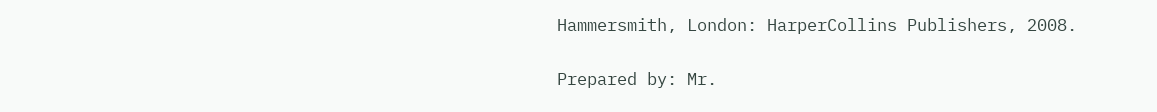Hammersmith, London: HarperCollins Publishers, 2008.

Prepared by: Mr.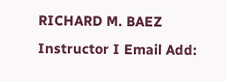RICHARD M. BAEZ Instructor I Email Add: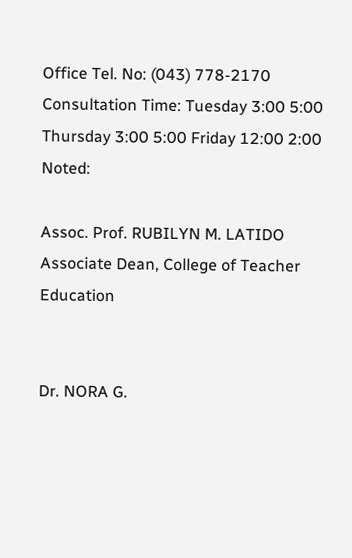Office Tel. No: (043) 778-2170 Consultation Time: Tuesday 3:00 5:00 Thursday 3:00 5:00 Friday 12:00 2:00 Noted:

Assoc. Prof. RUBILYN M. LATIDO Associate Dean, College of Teacher Education


Dr. NORA G.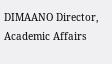DIMAANO Director, Academic Affairs